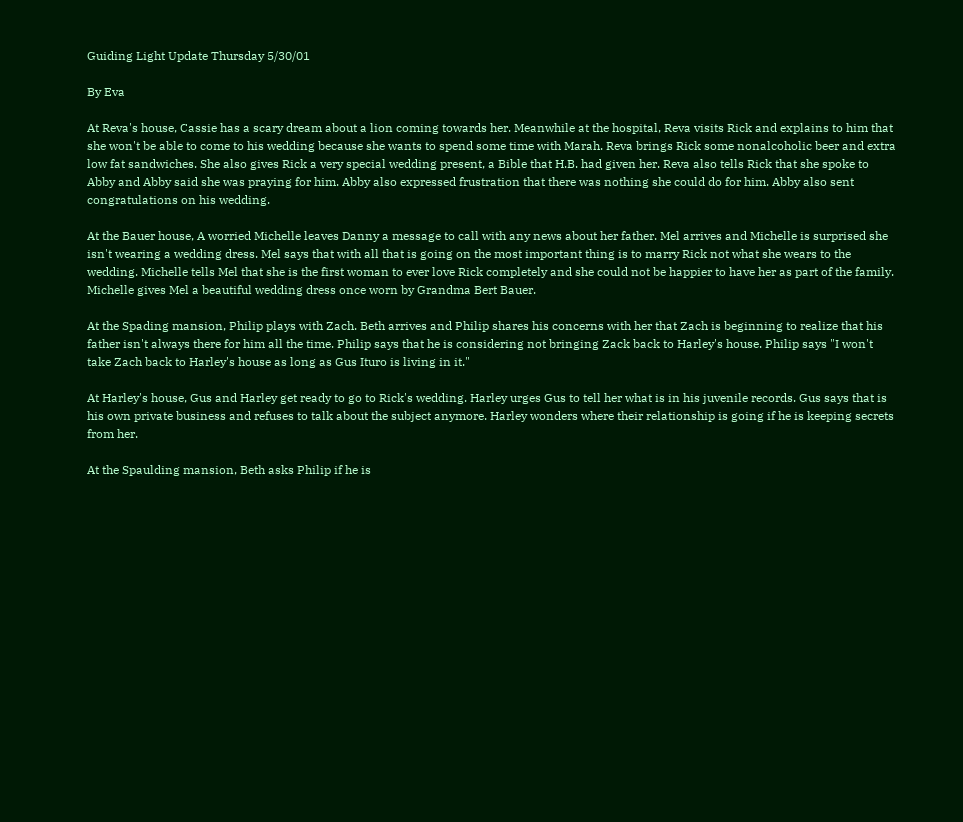Guiding Light Update Thursday 5/30/01

By Eva

At Reva's house, Cassie has a scary dream about a lion coming towards her. Meanwhile at the hospital, Reva visits Rick and explains to him that she won't be able to come to his wedding because she wants to spend some time with Marah. Reva brings Rick some nonalcoholic beer and extra low fat sandwiches. She also gives Rick a very special wedding present, a Bible that H.B. had given her. Reva also tells Rick that she spoke to Abby and Abby said she was praying for him. Abby also expressed frustration that there was nothing she could do for him. Abby also sent congratulations on his wedding.

At the Bauer house, A worried Michelle leaves Danny a message to call with any news about her father. Mel arrives and Michelle is surprised she isn't wearing a wedding dress. Mel says that with all that is going on the most important thing is to marry Rick not what she wears to the wedding. Michelle tells Mel that she is the first woman to ever love Rick completely and she could not be happier to have her as part of the family. Michelle gives Mel a beautiful wedding dress once worn by Grandma Bert Bauer.

At the Spading mansion, Philip plays with Zach. Beth arrives and Philip shares his concerns with her that Zach is beginning to realize that his father isn't always there for him all the time. Philip says that he is considering not bringing Zack back to Harley's house. Philip says "I won't take Zach back to Harley's house as long as Gus Ituro is living in it."

At Harley's house, Gus and Harley get ready to go to Rick's wedding. Harley urges Gus to tell her what is in his juvenile records. Gus says that is his own private business and refuses to talk about the subject anymore. Harley wonders where their relationship is going if he is keeping secrets from her.

At the Spaulding mansion, Beth asks Philip if he is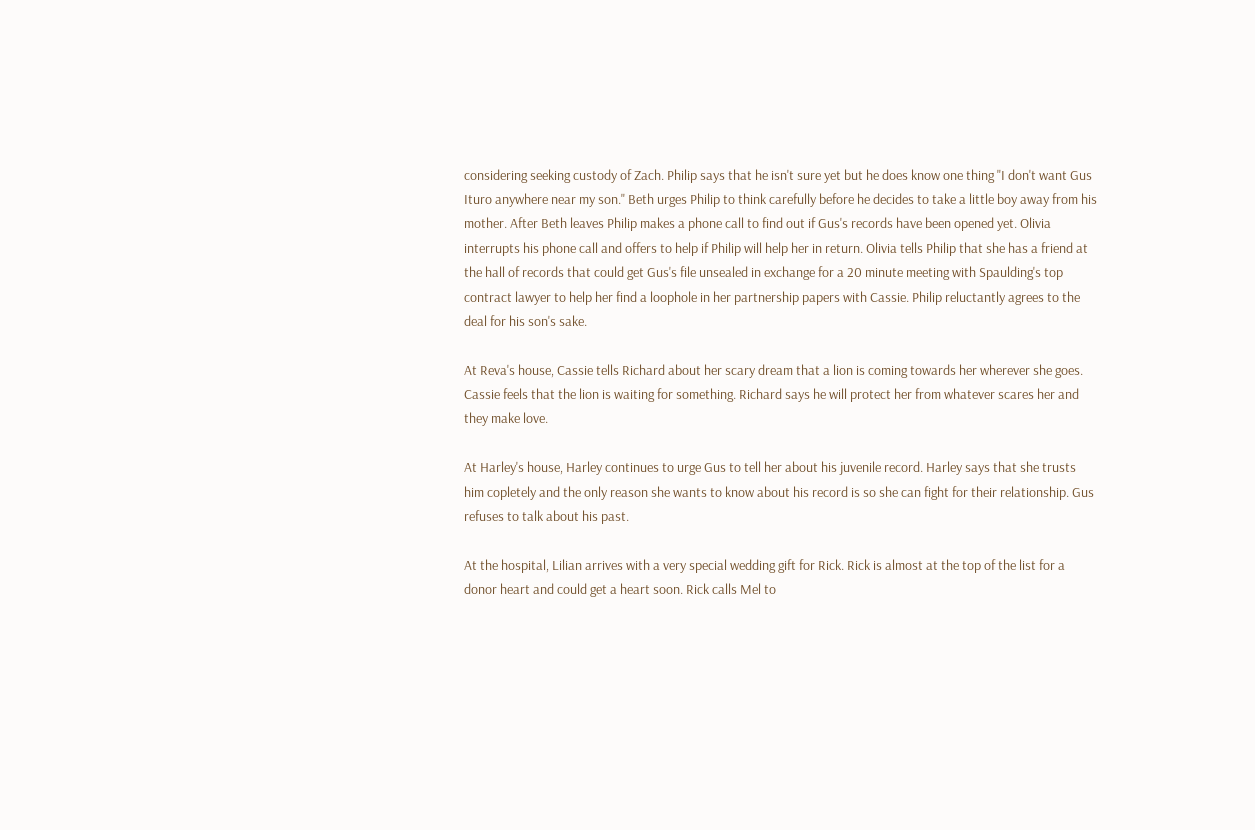considering seeking custody of Zach. Philip says that he isn't sure yet but he does know one thing "I don't want Gus Ituro anywhere near my son." Beth urges Philip to think carefully before he decides to take a little boy away from his mother. After Beth leaves Philip makes a phone call to find out if Gus's records have been opened yet. Olivia interrupts his phone call and offers to help if Philip will help her in return. Olivia tells Philip that she has a friend at the hall of records that could get Gus's file unsealed in exchange for a 20 minute meeting with Spaulding's top contract lawyer to help her find a loophole in her partnership papers with Cassie. Philip reluctantly agrees to the deal for his son's sake.

At Reva's house, Cassie tells Richard about her scary dream that a lion is coming towards her wherever she goes. Cassie feels that the lion is waiting for something. Richard says he will protect her from whatever scares her and they make love.

At Harley's house, Harley continues to urge Gus to tell her about his juvenile record. Harley says that she trusts him copletely and the only reason she wants to know about his record is so she can fight for their relationship. Gus refuses to talk about his past.

At the hospital, Lilian arrives with a very special wedding gift for Rick. Rick is almost at the top of the list for a donor heart and could get a heart soon. Rick calls Mel to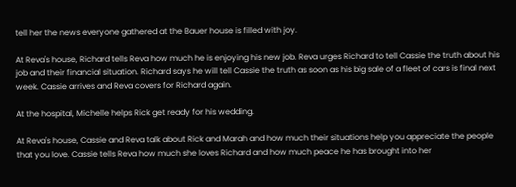tell her the news everyone gathered at the Bauer house is filled with joy.

At Reva's house, Richard tells Reva how much he is enjoying his new job. Reva urges Richard to tell Cassie the truth about his job and their financial situation. Richard says he will tell Cassie the truth as soon as his big sale of a fleet of cars is final next week. Cassie arrives and Reva covers for Richard again.

At the hospital, Michelle helps Rick get ready for his wedding.

At Reva's house, Cassie and Reva talk about Rick and Marah and how much their situations help you appreciate the people that you love. Cassie tells Reva how much she loves Richard and how much peace he has brought into her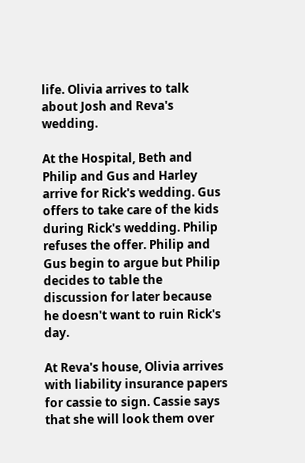life. Olivia arrives to talk about Josh and Reva's wedding.

At the Hospital, Beth and Philip and Gus and Harley arrive for Rick's wedding. Gus offers to take care of the kids during Rick's wedding. Philip refuses the offer. Philip and Gus begin to argue but Philip decides to table the discussion for later because he doesn't want to ruin Rick's day.

At Reva's house, Olivia arrives with liability insurance papers for cassie to sign. Cassie says that she will look them over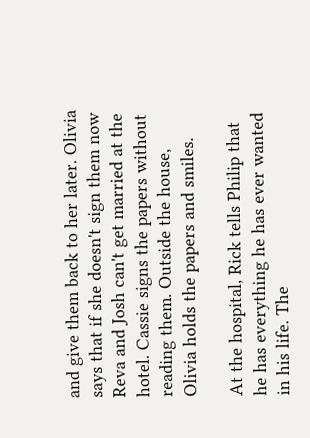and give them back to her later. Olivia says that if she doesn't sign them now Reva and Josh can't get married at the hotel. Cassie signs the papers without reading them. Outside the house, Olivia holds the papers and smiles.

At the hospital, Rick tells Philip that he has everything he has ever wanted in his life. The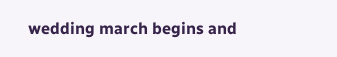wedding march begins and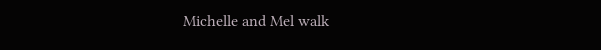Michelle and Mel walk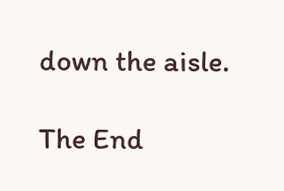down the aisle.

The End